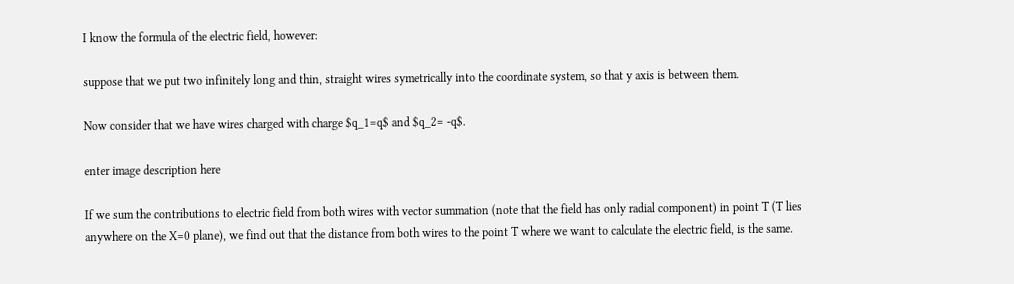I know the formula of the electric field, however:

suppose that we put two infinitely long and thin, straight wires symetrically into the coordinate system, so that y axis is between them.

Now consider that we have wires charged with charge $q_1=q$ and $q_2= -q$.

enter image description here

If we sum the contributions to electric field from both wires with vector summation (note that the field has only radial component) in point T (T lies anywhere on the X=0 plane), we find out that the distance from both wires to the point T where we want to calculate the electric field, is the same.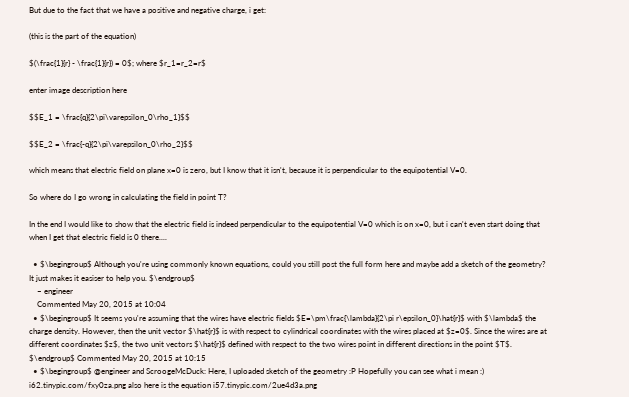But due to the fact that we have a positive and negative charge, i get:

(this is the part of the equation)

$(\frac{1}{r} - \frac{1}{r}) = 0$; where $r_1=r_2=r$

enter image description here

$$E_1 = \frac{q}{2\pi\varepsilon_0\rho_1}$$

$$E_2 = \frac{-q}{2\pi\varepsilon_0\rho_2}$$

which means that electric field on plane x=0 is zero, but I know that it isn't, because it is perpendicular to the equipotential V=0.

So where do I go wrong in calculating the field in point T?

In the end I would like to show that the electric field is indeed perpendicular to the equipotential V=0 which is on x=0, but i can't even start doing that when I get that electric field is 0 there....

  • $\begingroup$ Although you're using commonly known equations, could you still post the full form here and maybe add a sketch of the geometry? It just makes it easiser to help you. $\endgroup$
    – engineer
    Commented May 20, 2015 at 10:04
  • $\begingroup$ It seems you're assuming that the wires have electric fields $E=\pm\frac{\lambda}{2\pi r\epsilon_0}\hat{r}$ with $\lambda$ the charge density. However, then the unit vector $\hat{r}$ is with respect to cylindrical coordinates with the wires placed at $z=0$. Since the wires are at different coordinates $z$, the two unit vectors $\hat{r}$ defined with respect to the two wires point in different directions in the point $T$. $\endgroup$ Commented May 20, 2015 at 10:15
  • $\begingroup$ @engineer and ScroogeMcDuck: Here, I uploaded sketch of the geometry :P Hopefully you can see what i mean :) i62.tinypic.com/fxy0za.png also here is the equation i57.tinypic.com/2ue4d3a.png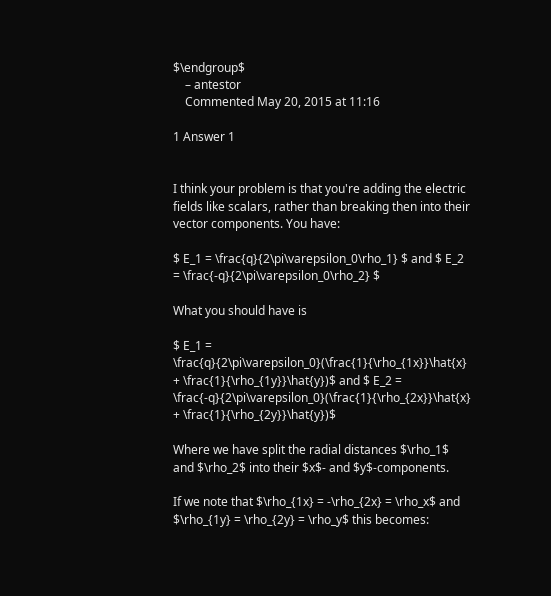$\endgroup$
    – antestor
    Commented May 20, 2015 at 11:16

1 Answer 1


I think your problem is that you're adding the electric fields like scalars, rather than breaking then into their vector components. You have:

$ E_1 = \frac{q}{2\pi\varepsilon_0\rho_1} $ and $ E_2 = \frac{-q}{2\pi\varepsilon_0\rho_2} $

What you should have is

$ E_1 = \frac{q}{2\pi\varepsilon_0}(\frac{1}{\rho_{1x}}\hat{x} + \frac{1}{\rho_{1y}}\hat{y})$ and $ E_2 = \frac{-q}{2\pi\varepsilon_0}(\frac{1}{\rho_{2x}}\hat{x} + \frac{1}{\rho_{2y}}\hat{y})$

Where we have split the radial distances $\rho_1$ and $\rho_2$ into their $x$- and $y$-components.

If we note that $\rho_{1x} = -\rho_{2x} = \rho_x$ and $\rho_{1y} = \rho_{2y} = \rho_y$ this becomes: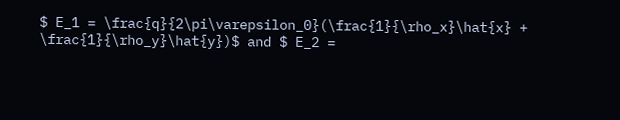$ E_1 = \frac{q}{2\pi\varepsilon_0}(\frac{1}{\rho_x}\hat{x} + \frac{1}{\rho_y}\hat{y})$ and $ E_2 =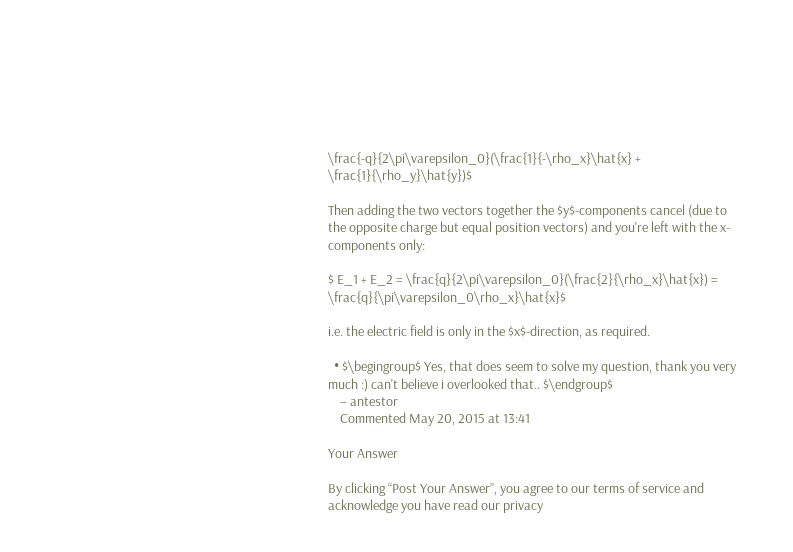\frac{-q}{2\pi\varepsilon_0}(\frac{1}{-\rho_x}\hat{x} + \frac{1}{\rho_y}\hat{y})$

Then adding the two vectors together the $y$-components cancel (due to the opposite charge but equal position vectors) and you're left with the x-components only:

$ E_1 + E_2 = \frac{q}{2\pi\varepsilon_0}(\frac{2}{\rho_x}\hat{x}) = \frac{q}{\pi\varepsilon_0\rho_x}\hat{x}$

i.e. the electric field is only in the $x$-direction, as required.

  • $\begingroup$ Yes, that does seem to solve my question, thank you very much :) can't believe i overlooked that.. $\endgroup$
    – antestor
    Commented May 20, 2015 at 13:41

Your Answer

By clicking “Post Your Answer”, you agree to our terms of service and acknowledge you have read our privacy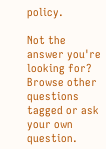policy.

Not the answer you're looking for? Browse other questions tagged or ask your own question.